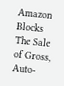Amazon Blocks The Sale of Gross, Auto-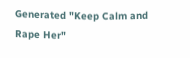Generated "Keep Calm and Rape Her"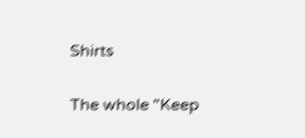Shirts

The whole "Keep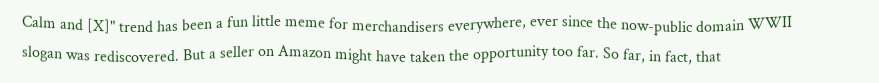Calm and [X]" trend has been a fun little meme for merchandisers everywhere, ever since the now-public domain WWII slogan was rediscovered. But a seller on Amazon might have taken the opportunity too far. So far, in fact, that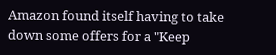Amazon found itself having to take down some offers for a "Keep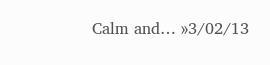Calm and… »3/02/13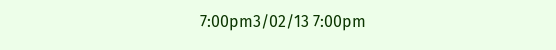7:00pm3/02/13 7:00pm